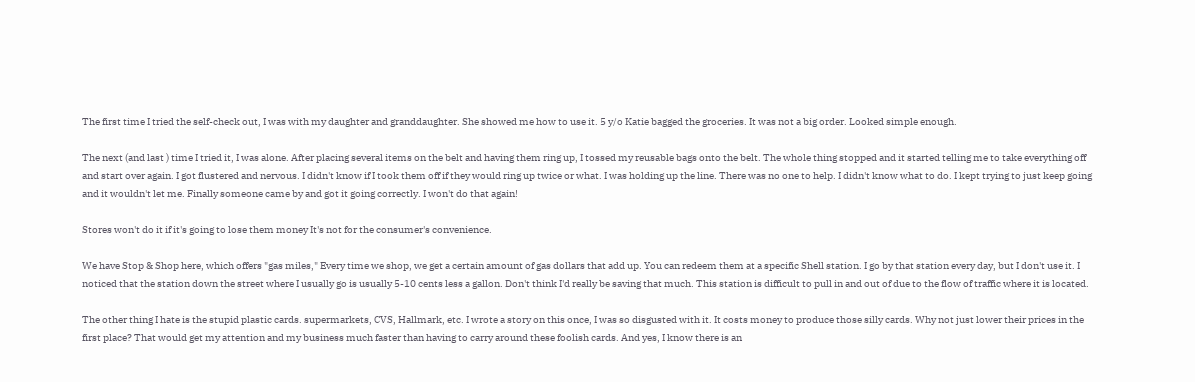The first time I tried the self-check out, I was with my daughter and granddaughter. She showed me how to use it. 5 y/o Katie bagged the groceries. It was not a big order. Looked simple enough.

The next (and last ) time I tried it, I was alone. After placing several items on the belt and having them ring up, I tossed my reusable bags onto the belt. The whole thing stopped and it started telling me to take everything off and start over again. I got flustered and nervous. I didn't know if I took them off if they would ring up twice or what. I was holding up the line. There was no one to help. I didn't know what to do. I kept trying to just keep going and it wouldn't let me. Finally someone came by and got it going correctly. I won't do that again!

Stores won't do it if it's going to lose them money It's not for the consumer's convenience.

We have Stop & Shop here, which offers "gas miles," Every time we shop, we get a certain amount of gas dollars that add up. You can redeem them at a specific Shell station. I go by that station every day, but I don't use it. I noticed that the station down the street where I usually go is usually 5-10 cents less a gallon. Don't think I'd really be saving that much. This station is difficult to pull in and out of due to the flow of traffic where it is located.

The other thing I hate is the stupid plastic cards. supermarkets, CVS, Hallmark, etc. I wrote a story on this once, I was so disgusted with it. It costs money to produce those silly cards. Why not just lower their prices in the first place? That would get my attention and my business much faster than having to carry around these foolish cards. And yes, I know there is an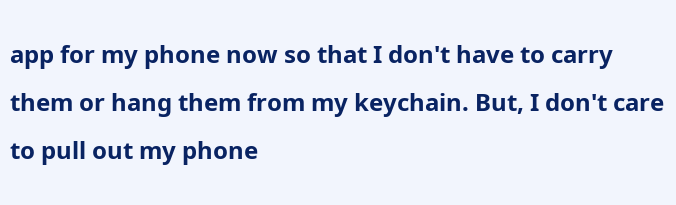app for my phone now so that I don't have to carry them or hang them from my keychain. But, I don't care to pull out my phone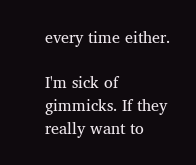every time either.

I'm sick of gimmicks. If they really want to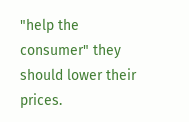"help the consumer" they should lower their prices.